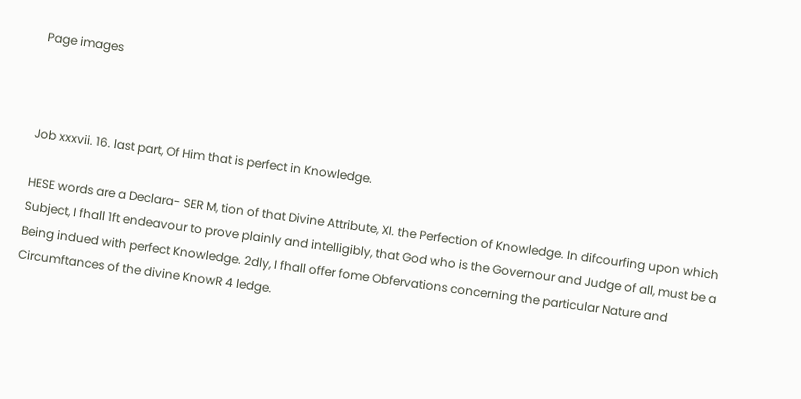Page images



Job xxxvii. 16. last part, Of Him that is perfect in Knowledge.

HESE words are a Declara- SER M, tion of that Divine Attribute, XI. the Perfection of Knowledge. In difcourfing upon which Subject, I fhall 1ft endeavour to prove plainly and intelligibly, that God who is the Governour and Judge of all, must be a Being indued with perfect Knowledge. 2dly, I fhall offer fome Obfervations concerning the particular Nature and Circumftances of the divine KnowR 4 ledge.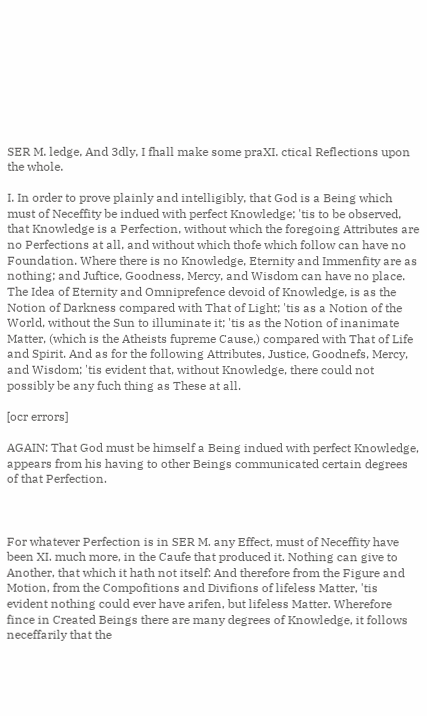SER M. ledge, And 3dly, I fhall make some praXI. ctical Reflections upon the whole.

I. In order to prove plainly and intelligibly, that God is a Being which must of Neceffity be indued with perfect Knowledge; 'tis to be observed, that Knowledge is a Perfection, without which the foregoing Attributes are no Perfections at all, and without which thofe which follow can have no Foundation. Where there is no Knowledge, Eternity and Immenfity are as nothing; and Juftice, Goodness, Mercy, and Wisdom can have no place. The Idea of Eternity and Omniprefence devoid of Knowledge, is as the Notion of Darkness compared with That of Light; 'tis as a Notion of the World, without the Sun to illuminate it; 'tis as the Notion of inanimate Matter, (which is the Atheists fupreme Cause,) compared with That of Life and Spirit. And as for the following Attributes, Justice, Goodnefs, Mercy, and Wisdom; 'tis evident that, without Knowledge, there could not possibly be any fuch thing as These at all.

[ocr errors]

AGAIN: That God must be himself a Being indued with perfect Knowledge, appears from his having to other Beings communicated certain degrees of that Perfection.



For whatever Perfection is in SER M. any Effect, must of Neceffity have been XI. much more, in the Caufe that produced it. Nothing can give to Another, that which it hath not itself: And therefore from the Figure and Motion, from the Compofitions and Divifions of lifeless Matter, 'tis evident nothing could ever have arifen, but lifeless Matter. Wherefore fince in Created Beings there are many degrees of Knowledge, it follows neceffarily that the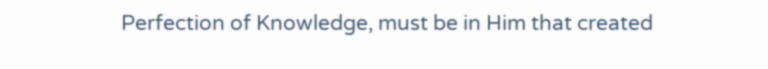Perfection of Knowledge, must be in Him that created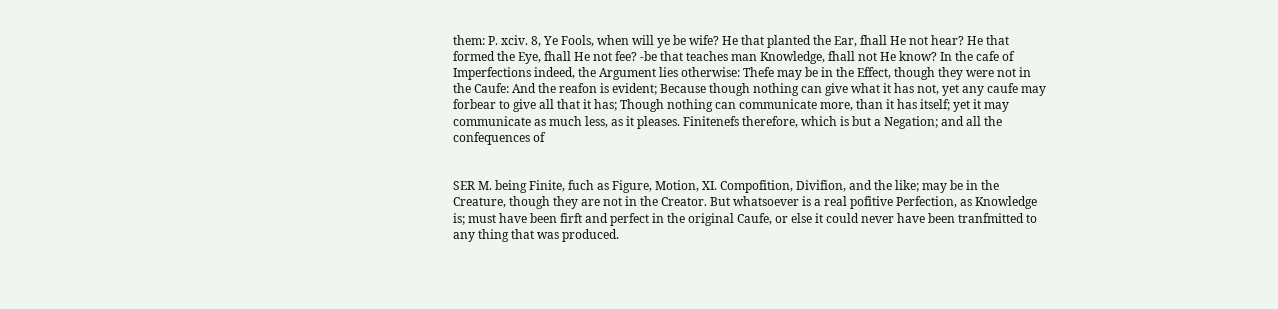them: P. xciv. 8, Ye Fools, when will ye be wife? He that planted the Ear, fhall He not hear? He that formed the Eye, fhall He not fee? -be that teaches man Knowledge, fhall not He know? In the cafe of Imperfections indeed, the Argument lies otherwise: Thefe may be in the Effect, though they were not in the Caufe: And the reafon is evident; Because though nothing can give what it has not, yet any caufe may forbear to give all that it has; Though nothing can communicate more, than it has itself; yet it may communicate as much less, as it pleases. Finitenefs therefore, which is but a Negation; and all the confequences of


SER M. being Finite, fuch as Figure, Motion, XI. Compofition, Divifion, and the like; may be in the Creature, though they are not in the Creator. But whatsoever is a real pofitive Perfection, as Knowledge is; must have been firft and perfect in the original Caufe, or else it could never have been tranfmitted to any thing that was produced.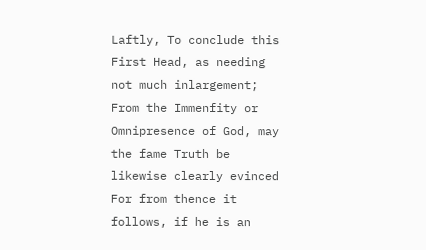Laftly, To conclude this First Head, as needing not much inlargement; From the Immenfity or Omnipresence of God, may the fame Truth be likewise clearly evinced For from thence it follows, if he is an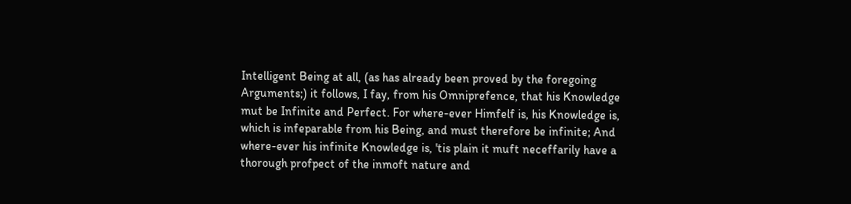Intelligent Being at all, (as has already been proved by the foregoing Arguments;) it follows, I fay, from his Omniprefence, that his Knowledge mut be Infinite and Perfect. For where-ever Himfelf is, his Knowledge is, which is infeparable from his Being, and must therefore be infinite; And where-ever his infinite Knowledge is, 'tis plain it muft neceffarily have a thorough profpect of the inmoft nature and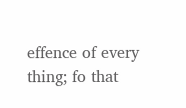effence of every thing; fo that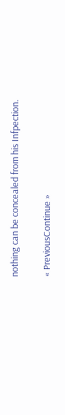nothing can be concealed from his Infpection.

« PreviousContinue »